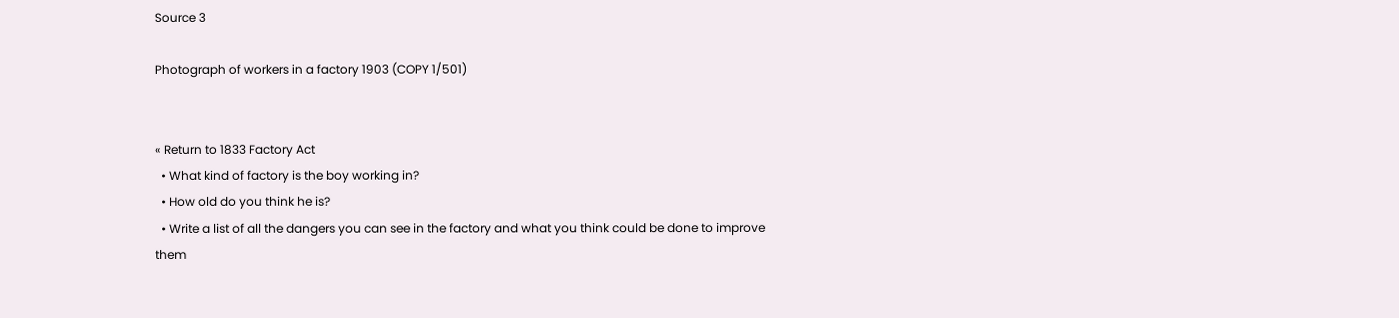Source 3

Photograph of workers in a factory 1903 (COPY 1/501)


« Return to 1833 Factory Act
  • What kind of factory is the boy working in?
  • How old do you think he is?
  • Write a list of all the dangers you can see in the factory and what you think could be done to improve them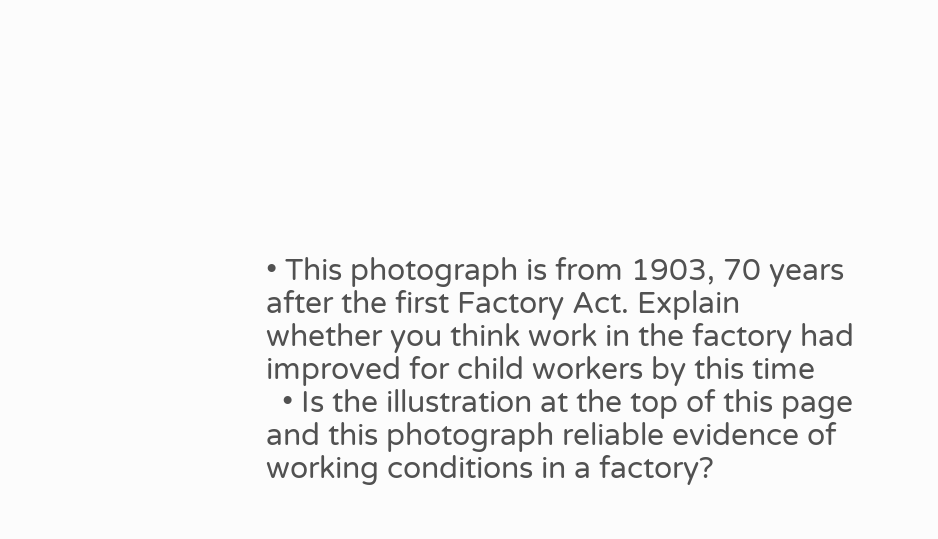• This photograph is from 1903, 70 years after the first Factory Act. Explain whether you think work in the factory had improved for child workers by this time
  • Is the illustration at the top of this page and this photograph reliable evidence of working conditions in a factory?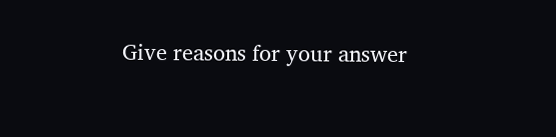Give reasons for your answer